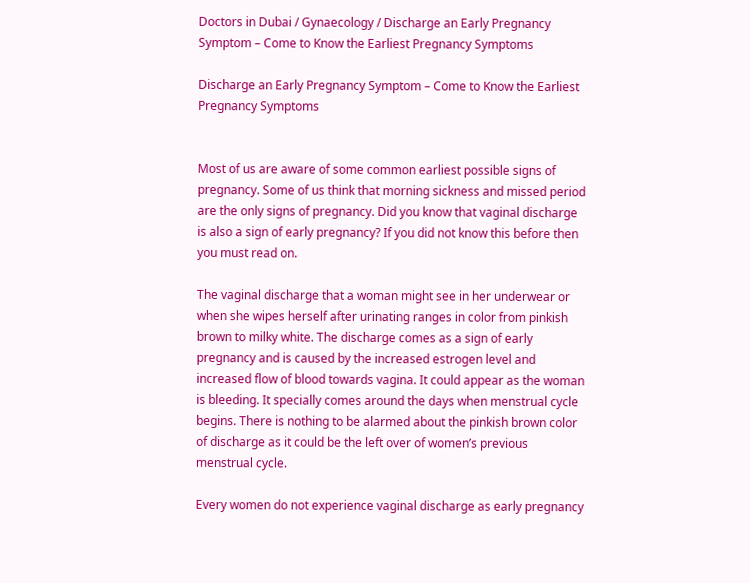Doctors in Dubai / Gynaecology / Discharge an Early Pregnancy Symptom – Come to Know the Earliest Pregnancy Symptoms

Discharge an Early Pregnancy Symptom – Come to Know the Earliest Pregnancy Symptoms


Most of us are aware of some common earliest possible signs of pregnancy. Some of us think that morning sickness and missed period are the only signs of pregnancy. Did you know that vaginal discharge is also a sign of early pregnancy? If you did not know this before then you must read on.

The vaginal discharge that a woman might see in her underwear or when she wipes herself after urinating ranges in color from pinkish brown to milky white. The discharge comes as a sign of early pregnancy and is caused by the increased estrogen level and increased flow of blood towards vagina. It could appear as the woman is bleeding. It specially comes around the days when menstrual cycle begins. There is nothing to be alarmed about the pinkish brown color of discharge as it could be the left over of women’s previous menstrual cycle.

Every women do not experience vaginal discharge as early pregnancy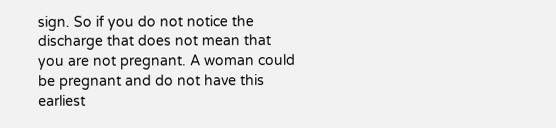sign. So if you do not notice the discharge that does not mean that you are not pregnant. A woman could be pregnant and do not have this earliest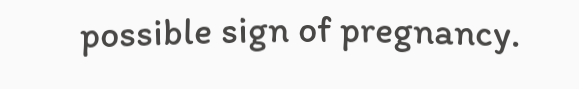possible sign of pregnancy.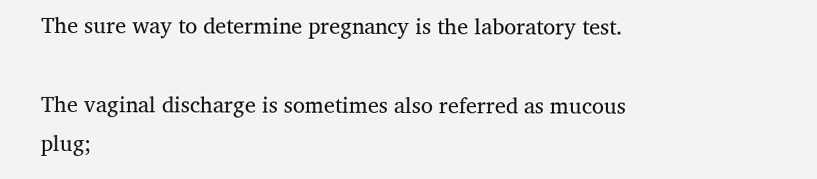The sure way to determine pregnancy is the laboratory test.

The vaginal discharge is sometimes also referred as mucous plug;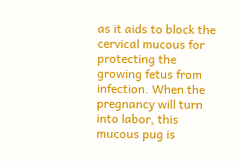as it aids to block the cervical mucous for protecting the growing fetus from infection. When the pregnancy will turn into labor, this mucous pug is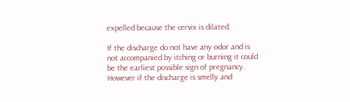expelled because the cervix is dilated.

If the discharge do not have any odor and is not accompanied by itching or burning it could be the earliest possible sign of pregnancy. However if the discharge is smelly and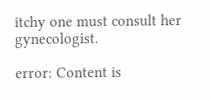itchy one must consult her gynecologist.

error: Content is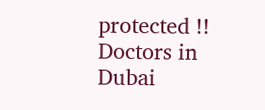protected !!
Doctors in Dubai